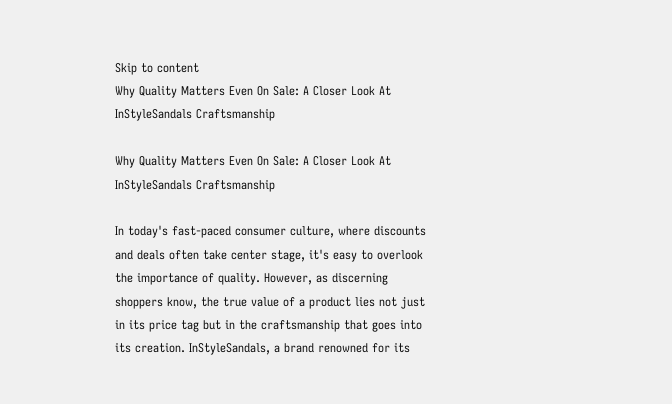Skip to content
Why Quality Matters Even On Sale: A Closer Look At InStyleSandals Craftsmanship

Why Quality Matters Even On Sale: A Closer Look At InStyleSandals Craftsmanship

In today's fast-paced consumer culture, where discounts and deals often take center stage, it's easy to overlook the importance of quality. However, as discerning shoppers know, the true value of a product lies not just in its price tag but in the craftsmanship that goes into its creation. InStyleSandals, a brand renowned for its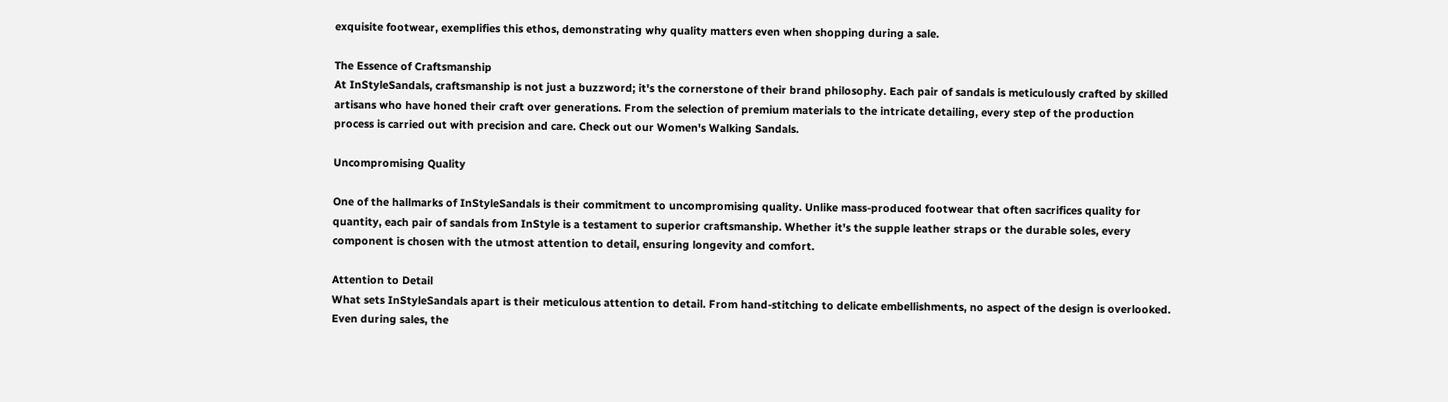exquisite footwear, exemplifies this ethos, demonstrating why quality matters even when shopping during a sale.

The Essence of Craftsmanship
At InStyleSandals, craftsmanship is not just a buzzword; it's the cornerstone of their brand philosophy. Each pair of sandals is meticulously crafted by skilled artisans who have honed their craft over generations. From the selection of premium materials to the intricate detailing, every step of the production process is carried out with precision and care. Check out our Women's Walking Sandals.

Uncompromising Quality

One of the hallmarks of InStyleSandals is their commitment to uncompromising quality. Unlike mass-produced footwear that often sacrifices quality for quantity, each pair of sandals from InStyle is a testament to superior craftsmanship. Whether it's the supple leather straps or the durable soles, every component is chosen with the utmost attention to detail, ensuring longevity and comfort.

Attention to Detail
What sets InStyleSandals apart is their meticulous attention to detail. From hand-stitching to delicate embellishments, no aspect of the design is overlooked. Even during sales, the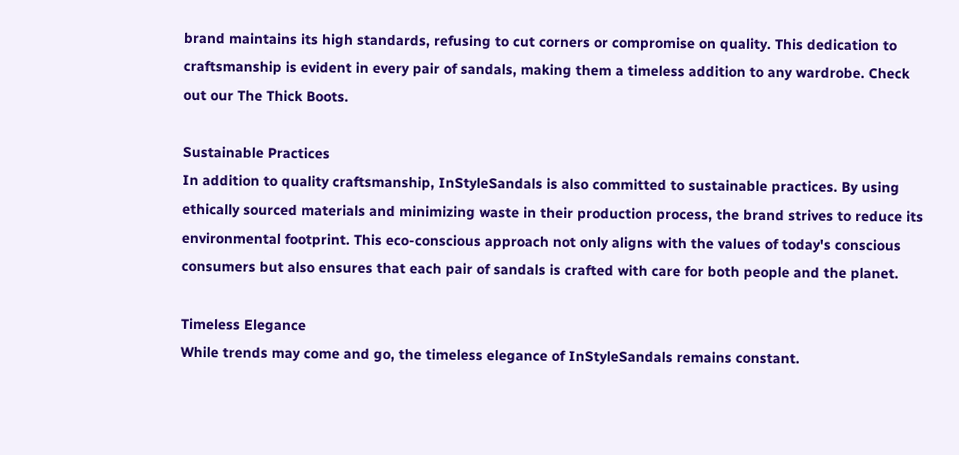brand maintains its high standards, refusing to cut corners or compromise on quality. This dedication to craftsmanship is evident in every pair of sandals, making them a timeless addition to any wardrobe. Check out our The Thick Boots.

Sustainable Practices
In addition to quality craftsmanship, InStyleSandals is also committed to sustainable practices. By using ethically sourced materials and minimizing waste in their production process, the brand strives to reduce its environmental footprint. This eco-conscious approach not only aligns with the values of today's conscious consumers but also ensures that each pair of sandals is crafted with care for both people and the planet.

Timeless Elegance
While trends may come and go, the timeless elegance of InStyleSandals remains constant.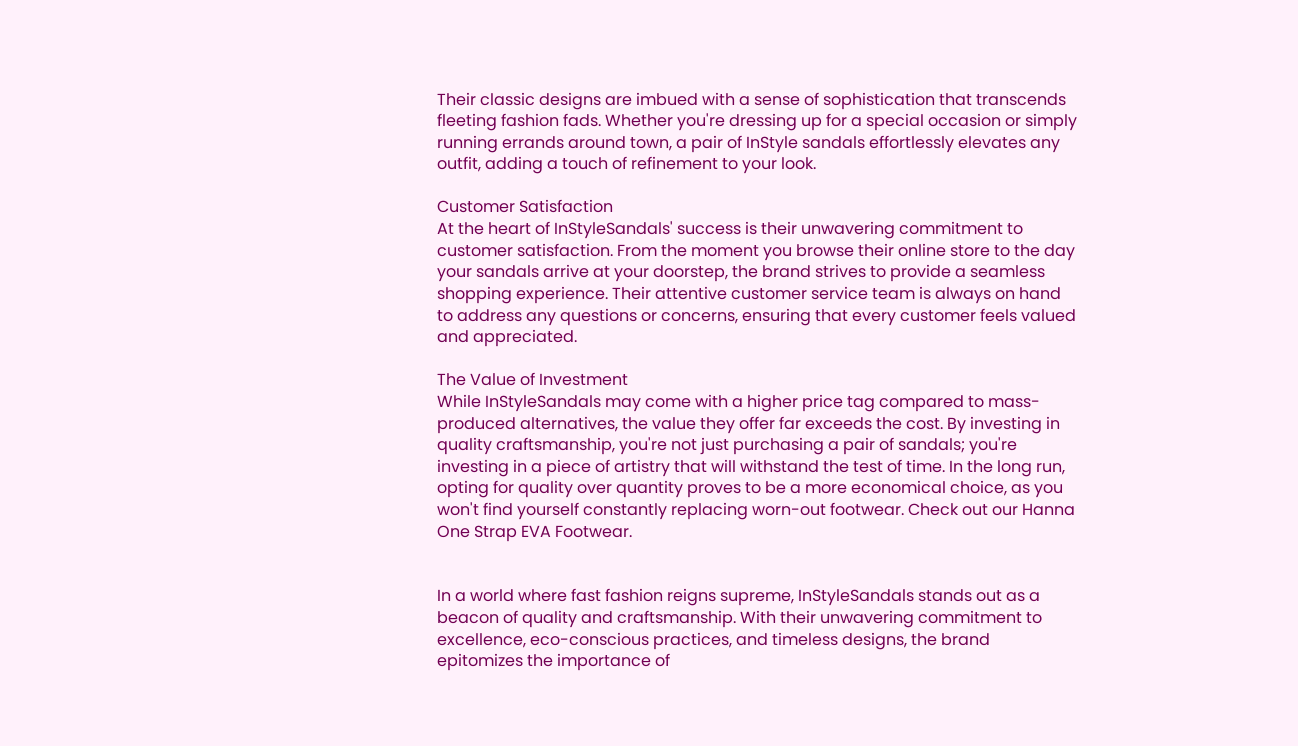Their classic designs are imbued with a sense of sophistication that transcends fleeting fashion fads. Whether you're dressing up for a special occasion or simply running errands around town, a pair of InStyle sandals effortlessly elevates any outfit, adding a touch of refinement to your look.

Customer Satisfaction
At the heart of InStyleSandals' success is their unwavering commitment to customer satisfaction. From the moment you browse their online store to the day your sandals arrive at your doorstep, the brand strives to provide a seamless shopping experience. Their attentive customer service team is always on hand to address any questions or concerns, ensuring that every customer feels valued and appreciated.

The Value of Investment
While InStyleSandals may come with a higher price tag compared to mass-produced alternatives, the value they offer far exceeds the cost. By investing in quality craftsmanship, you're not just purchasing a pair of sandals; you're investing in a piece of artistry that will withstand the test of time. In the long run, opting for quality over quantity proves to be a more economical choice, as you won't find yourself constantly replacing worn-out footwear. Check out our Hanna One Strap EVA Footwear.


In a world where fast fashion reigns supreme, InStyleSandals stands out as a beacon of quality and craftsmanship. With their unwavering commitment to excellence, eco-conscious practices, and timeless designs, the brand epitomizes the importance of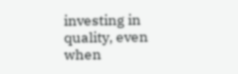investing in quality, even when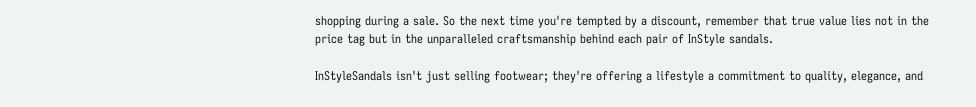shopping during a sale. So the next time you're tempted by a discount, remember that true value lies not in the price tag but in the unparalleled craftsmanship behind each pair of InStyle sandals.

InStyleSandals isn't just selling footwear; they're offering a lifestyle a commitment to quality, elegance, and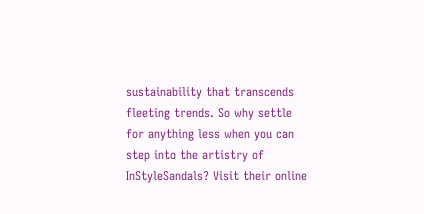sustainability that transcends fleeting trends. So why settle for anything less when you can step into the artistry of InStyleSandals? Visit their online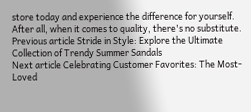store today and experience the difference for yourself. After all, when it comes to quality, there's no substitute.
Previous article Stride in Style: Explore the Ultimate Collection of Trendy Summer Sandals
Next article Celebrating Customer Favorites: The Most-Loved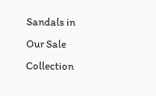Sandals in Our Sale Collection